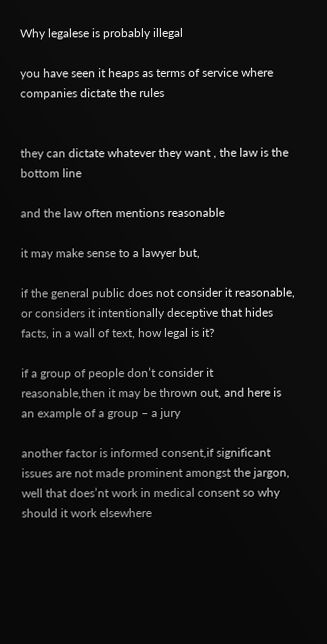Why legalese is probably illegal

you have seen it heaps as terms of service where companies dictate the rules


they can dictate whatever they want , the law is the bottom line

and the law often mentions reasonable

it may make sense to a lawyer but,

if the general public does not consider it reasonable, or considers it intentionally deceptive that hides facts, in a wall of text, how legal is it?

if a group of people don’t consider it reasonable,then it may be thrown out, and here is an example of a group – a jury

another factor is informed consent,if significant issues are not made prominent amongst the jargon, well that does’nt work in medical consent so why should it work elsewhere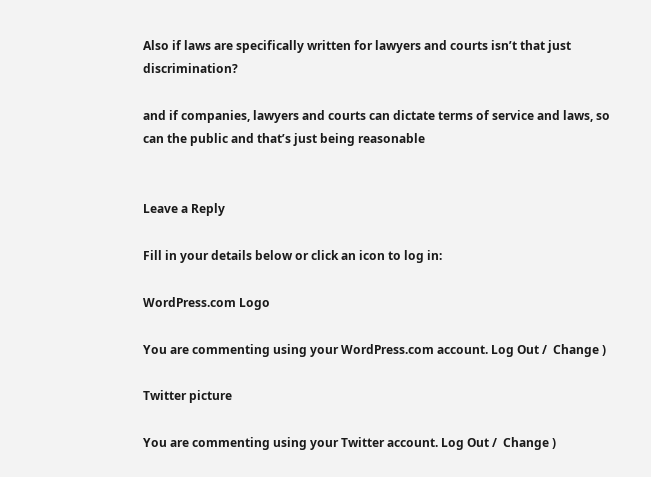Also if laws are specifically written for lawyers and courts isn’t that just discrimination?

and if companies, lawyers and courts can dictate terms of service and laws, so can the public and that’s just being reasonable


Leave a Reply

Fill in your details below or click an icon to log in:

WordPress.com Logo

You are commenting using your WordPress.com account. Log Out /  Change )

Twitter picture

You are commenting using your Twitter account. Log Out /  Change )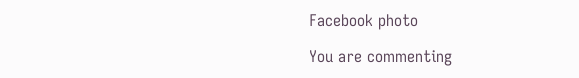Facebook photo

You are commenting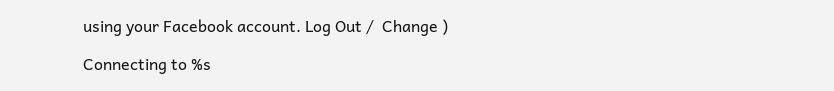using your Facebook account. Log Out /  Change )

Connecting to %s